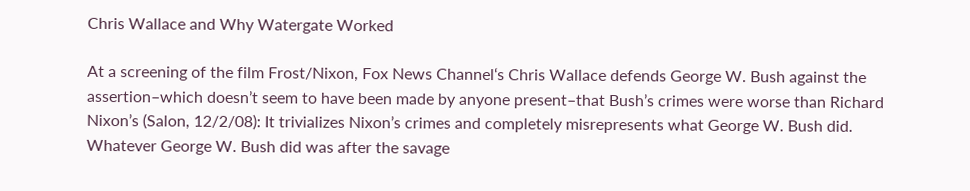Chris Wallace and Why Watergate Worked

At a screening of the film Frost/Nixon, Fox News Channel‘s Chris Wallace defends George W. Bush against the assertion–which doesn’t seem to have been made by anyone present–that Bush’s crimes were worse than Richard Nixon’s (Salon, 12/2/08): It trivializes Nixon’s crimes and completely misrepresents what George W. Bush did. Whatever George W. Bush did was after the savage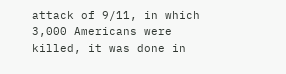attack of 9/11, in which 3,000 Americans were killed, it was done in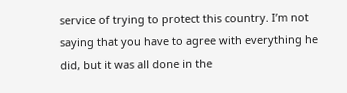service of trying to protect this country. I’m not saying that you have to agree with everything he did, but it was all done in the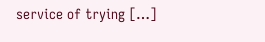service of trying […]